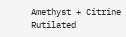Amethyst + Citrine Rutilated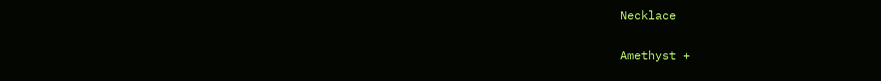Necklace

Amethyst +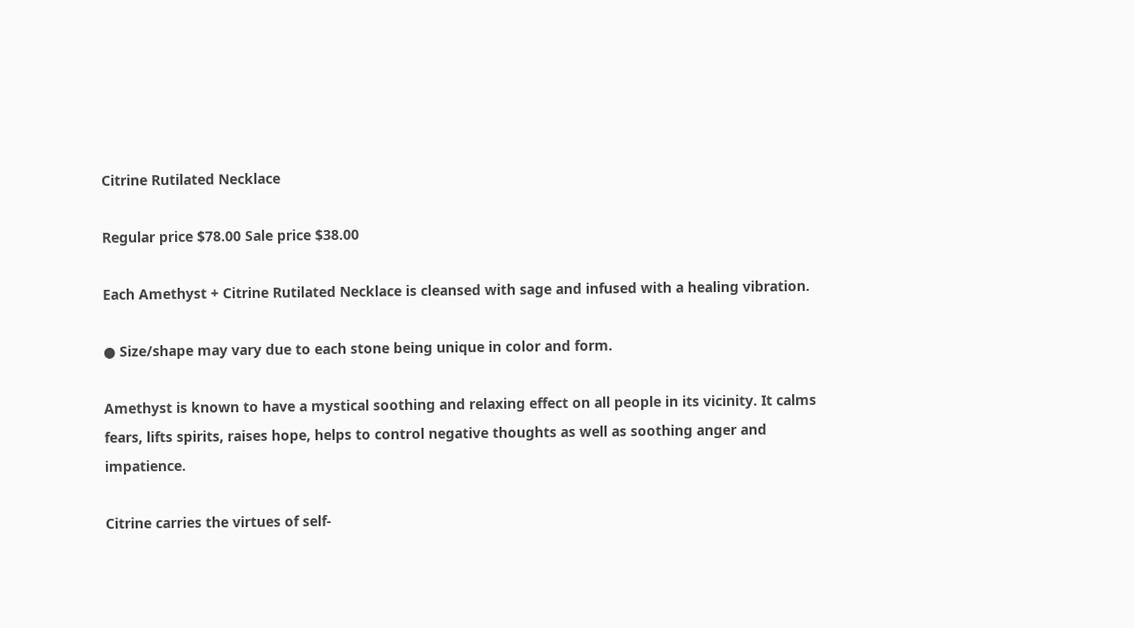Citrine Rutilated Necklace

Regular price $78.00 Sale price $38.00

Each Amethyst + Citrine Rutilated Necklace is cleansed with sage and infused with a healing vibration.

● Size/shape may vary due to each stone being unique in color and form.

Amethyst is known to have a mystical soothing and relaxing effect on all people in its vicinity. It calms fears, lifts spirits, raises hope, helps to control negative thoughts as well as soothing anger and impatience.

Citrine carries the virtues of self-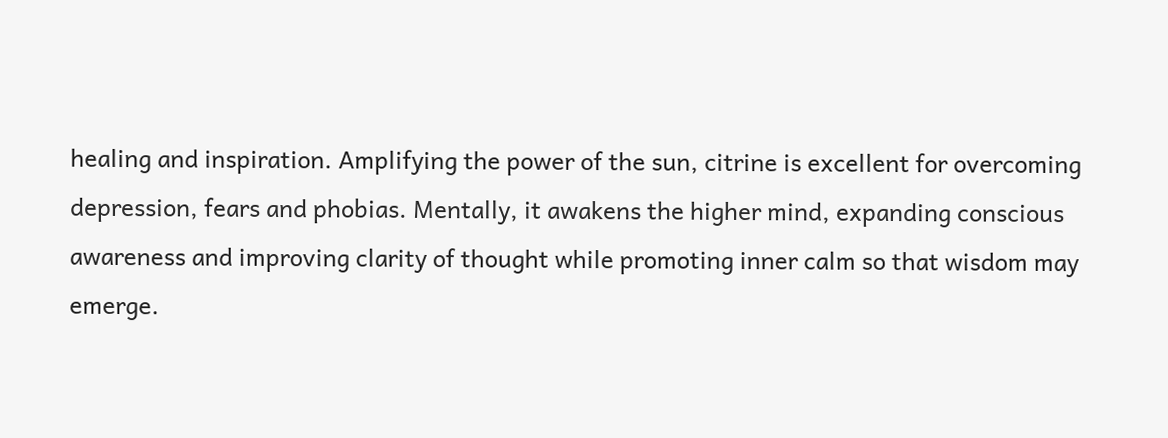healing and inspiration. Amplifying the power of the sun, citrine is excellent for overcoming depression, fears and phobias. Mentally, it awakens the higher mind, expanding conscious awareness and improving clarity of thought while promoting inner calm so that wisdom may emerge.